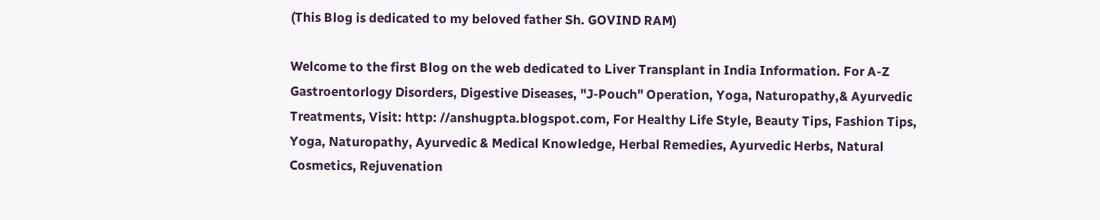(This Blog is dedicated to my beloved father Sh. GOVIND RAM)

Welcome to the first Blog on the web dedicated to Liver Transplant in India Information. For A-Z Gastroentorlogy Disorders, Digestive Diseases, "J-Pouch" Operation, Yoga, Naturopathy,& Ayurvedic Treatments, Visit: http: //anshugpta.blogspot.com, For Healthy Life Style, Beauty Tips, Fashion Tips, Yoga, Naturopathy, Ayurvedic & Medical Knowledge, Herbal Remedies, Ayurvedic Herbs, Natural Cosmetics, Rejuvenation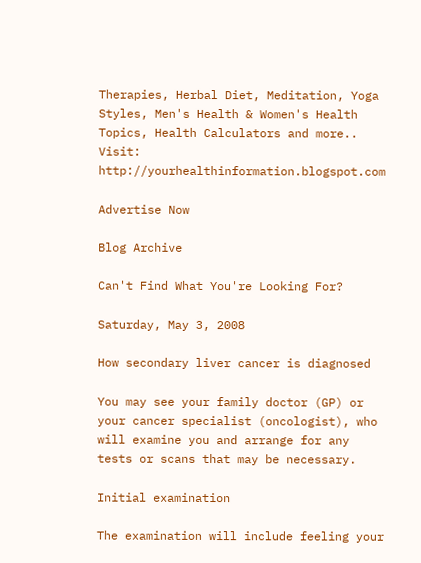Therapies, Herbal Diet, Meditation, Yoga Styles, Men's Health & Women's Health Topics, Health Calculators and more.. Visit: http://yourhealthinformation.blogspot.com

Advertise Now

Blog Archive

Can't Find What You're Looking For?

Saturday, May 3, 2008

How secondary liver cancer is diagnosed

You may see your family doctor (GP) or your cancer specialist (oncologist), who will examine you and arrange for any tests or scans that may be necessary.

Initial examination

The examination will include feeling your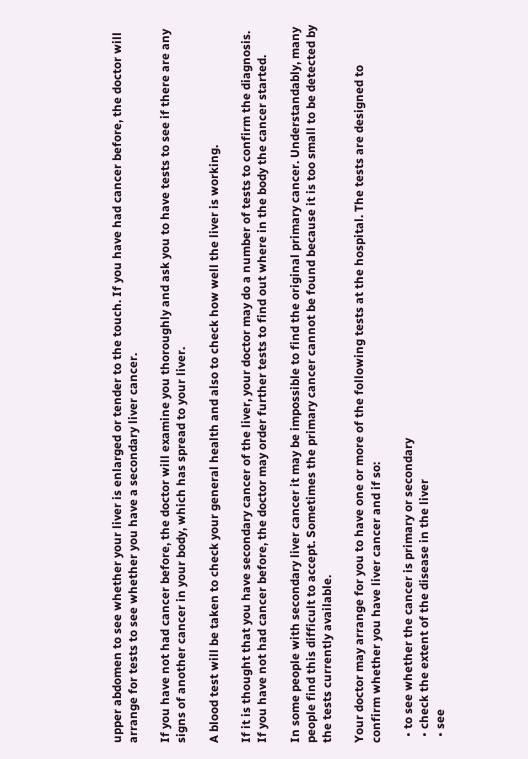upper abdomen to see whether your liver is enlarged or tender to the touch. If you have had cancer before, the doctor will arrange for tests to see whether you have a secondary liver cancer.

If you have not had cancer before, the doctor will examine you thoroughly and ask you to have tests to see if there are any signs of another cancer in your body, which has spread to your liver.

A blood test will be taken to check your general health and also to check how well the liver is working.

If it is thought that you have secondary cancer of the liver, your doctor may do a number of tests to confirm the diagnosis. If you have not had cancer before, the doctor may order further tests to find out where in the body the cancer started.

In some people with secondary liver cancer it may be impossible to find the original primary cancer. Understandably, many people find this difficult to accept. Sometimes the primary cancer cannot be found because it is too small to be detected by the tests currently available.

Your doctor may arrange for you to have one or more of the following tests at the hospital. The tests are designed to confirm whether you have liver cancer and if so:

  • to see whether the cancer is primary or secondary
  • check the extent of the disease in the liver
  • see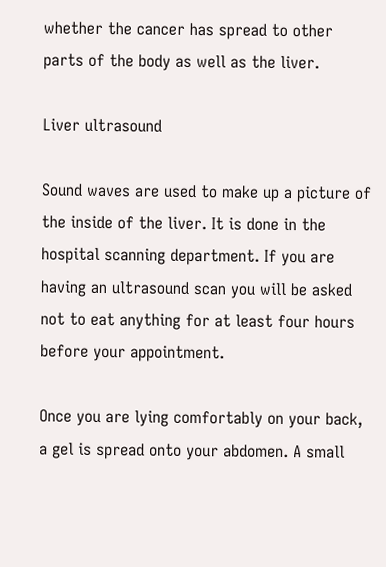whether the cancer has spread to other parts of the body as well as the liver.

Liver ultrasound

Sound waves are used to make up a picture of the inside of the liver. It is done in the hospital scanning department. If you are having an ultrasound scan you will be asked not to eat anything for at least four hours before your appointment.

Once you are lying comfortably on your back, a gel is spread onto your abdomen. A small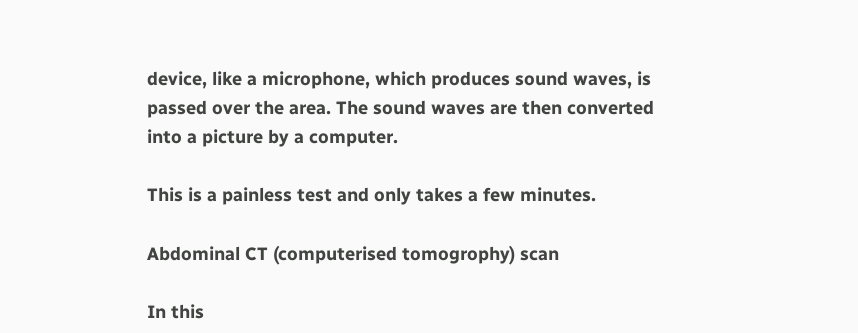device, like a microphone, which produces sound waves, is passed over the area. The sound waves are then converted into a picture by a computer.

This is a painless test and only takes a few minutes.

Abdominal CT (computerised tomogrophy) scan

In this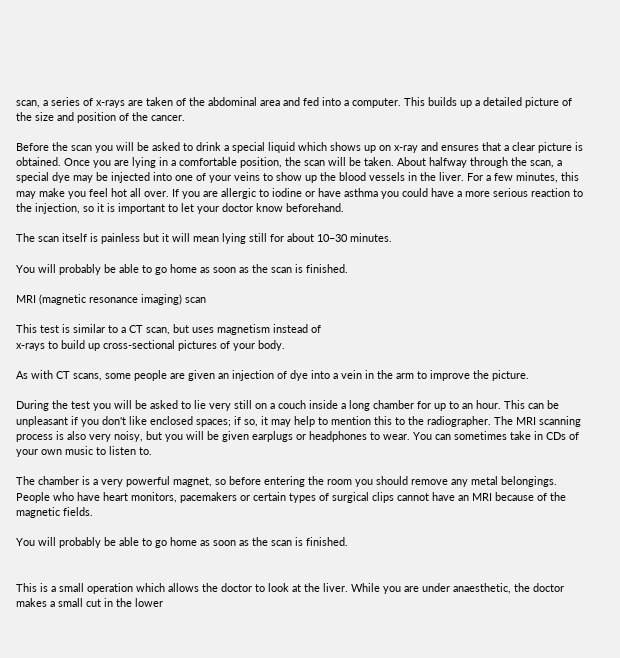scan, a series of x-rays are taken of the abdominal area and fed into a computer. This builds up a detailed picture of the size and position of the cancer.

Before the scan you will be asked to drink a special liquid which shows up on x-ray and ensures that a clear picture is obtained. Once you are lying in a comfortable position, the scan will be taken. About halfway through the scan, a special dye may be injected into one of your veins to show up the blood vessels in the liver. For a few minutes, this may make you feel hot all over. If you are allergic to iodine or have asthma you could have a more serious reaction to the injection, so it is important to let your doctor know beforehand.

The scan itself is painless but it will mean lying still for about 10–30 minutes.

You will probably be able to go home as soon as the scan is finished.

MRI (magnetic resonance imaging) scan

This test is similar to a CT scan, but uses magnetism instead of
x-rays to build up cross-sectional pictures of your body.

As with CT scans, some people are given an injection of dye into a vein in the arm to improve the picture.

During the test you will be asked to lie very still on a couch inside a long chamber for up to an hour. This can be unpleasant if you don't like enclosed spaces; if so, it may help to mention this to the radiographer. The MRI scanning process is also very noisy, but you will be given earplugs or headphones to wear. You can sometimes take in CDs of your own music to listen to.

The chamber is a very powerful magnet, so before entering the room you should remove any metal belongings. People who have heart monitors, pacemakers or certain types of surgical clips cannot have an MRI because of the magnetic fields.

You will probably be able to go home as soon as the scan is finished.


This is a small operation which allows the doctor to look at the liver. While you are under anaesthetic, the doctor makes a small cut in the lower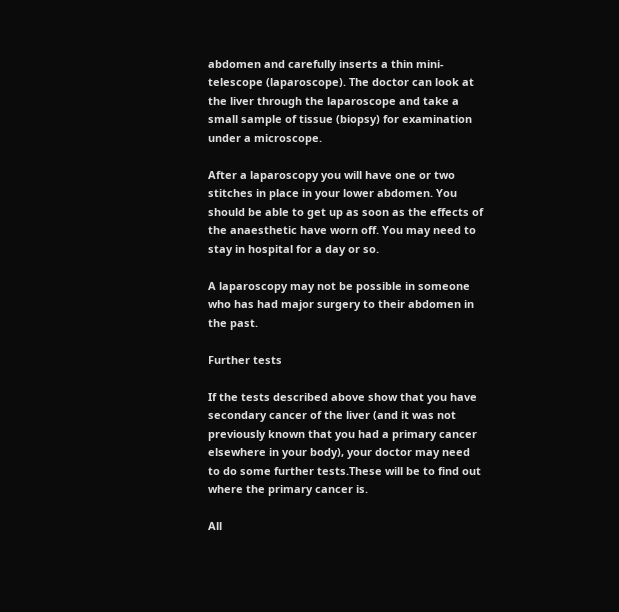abdomen and carefully inserts a thin mini-telescope (laparoscope). The doctor can look at the liver through the laparoscope and take a small sample of tissue (biopsy) for examination under a microscope.

After a laparoscopy you will have one or two stitches in place in your lower abdomen. You should be able to get up as soon as the effects of the anaesthetic have worn off. You may need to stay in hospital for a day or so.

A laparoscopy may not be possible in someone who has had major surgery to their abdomen in the past.

Further tests

If the tests described above show that you have secondary cancer of the liver (and it was not previously known that you had a primary cancer elsewhere in your body), your doctor may need to do some further tests.These will be to find out where the primary cancer is.

All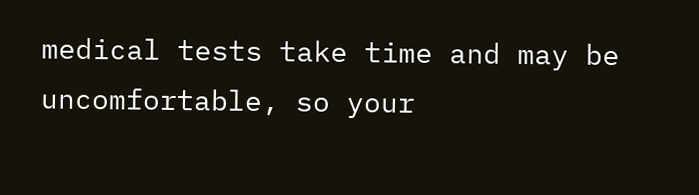medical tests take time and may be uncomfortable, so your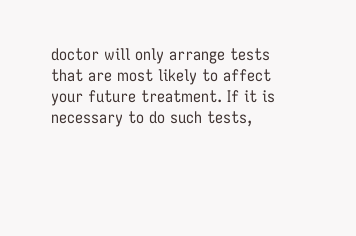doctor will only arrange tests that are most likely to affect your future treatment. If it is necessary to do such tests,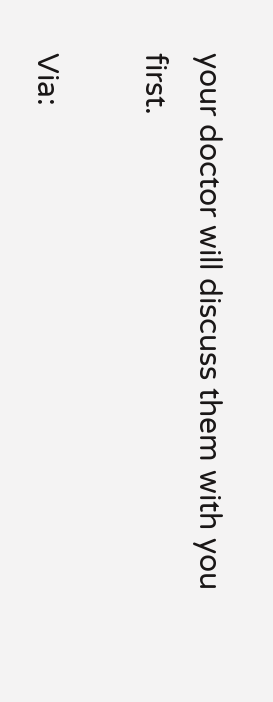your doctor will discuss them with you first.

Via: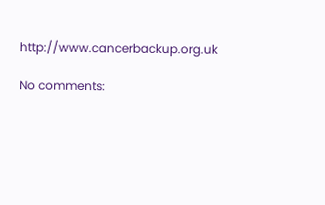http://www.cancerbackup.org.uk

No comments: